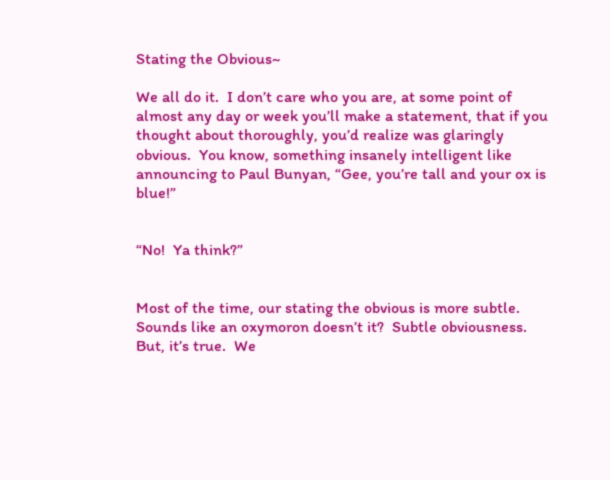Stating the Obvious~

We all do it.  I don’t care who you are, at some point of almost any day or week you’ll make a statement, that if you thought about thoroughly, you’d realize was glaringly obvious.  You know, something insanely intelligent like announcing to Paul Bunyan, “Gee, you’re tall and your ox is blue!”


“No!  Ya think?”


Most of the time, our stating the obvious is more subtle.  Sounds like an oxymoron doesn’t it?  Subtle obviousness.    But, it’s true.  We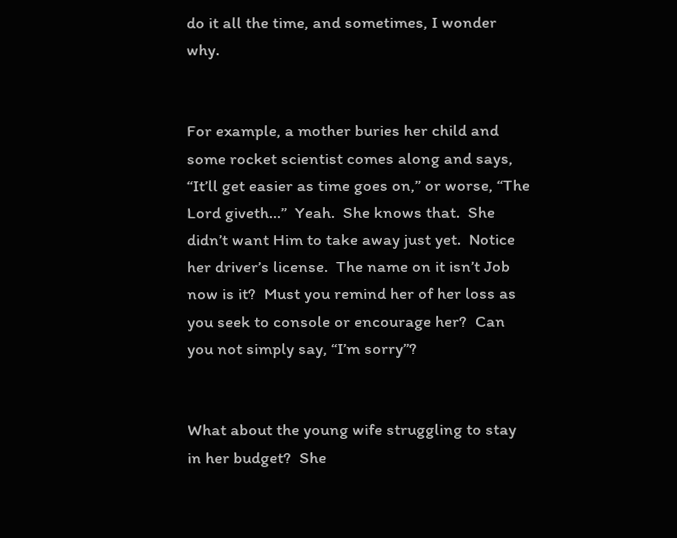do it all the time, and sometimes, I wonder why.


For example, a mother buries her child and some rocket scientist comes along and says, “It’ll get easier as time goes on,” or worse, “The Lord giveth…”  Yeah.  She knows that.  She didn’t want Him to take away just yet.  Notice her driver’s license.  The name on it isn’t Job now is it?  Must you remind her of her loss as you seek to console or encourage her?  Can you not simply say, “I’m sorry”?


What about the young wife struggling to stay in her budget?  She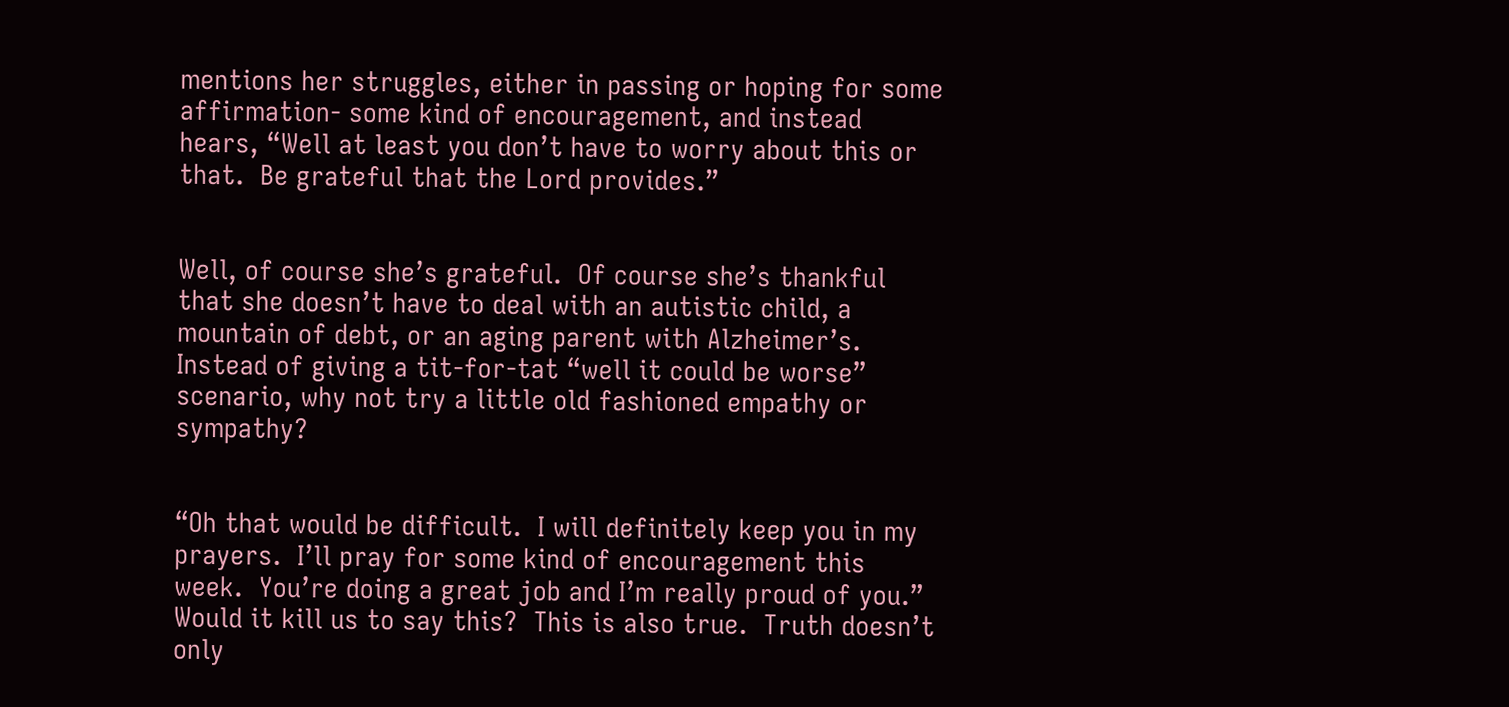mentions her struggles, either in passing or hoping for some affirmation- some kind of encouragement, and instead hears, “Well at least you don’t have to worry about this or that.  Be grateful that the Lord provides.”


Well, of course she’s grateful.  Of course she’s thankful that she doesn’t have to deal with an autistic child, a mountain of debt, or an aging parent with Alzheimer’s.  Instead of giving a tit-for-tat “well it could be worse” scenario, why not try a little old fashioned empathy or sympathy?


“Oh that would be difficult.  I will definitely keep you in my prayers.  I’ll pray for some kind of encouragement this week.  You’re doing a great job and I’m really proud of you.”   Would it kill us to say this?  This is also true.  Truth doesn’t only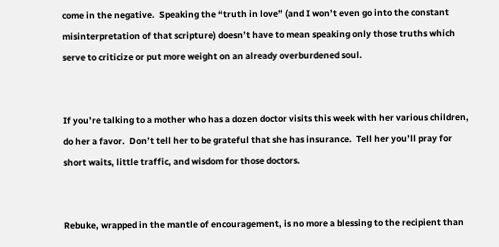come in the negative.  Speaking the “truth in love” (and I won’t even go into the constant misinterpretation of that scripture) doesn’t have to mean speaking only those truths which serve to criticize or put more weight on an already overburdened soul.


If you’re talking to a mother who has a dozen doctor visits this week with her various children, do her a favor.  Don’t tell her to be grateful that she has insurance.  Tell her you’ll pray for short waits, little traffic, and wisdom for those doctors.


Rebuke, wrapped in the mantle of encouragement, is no more a blessing to the recipient than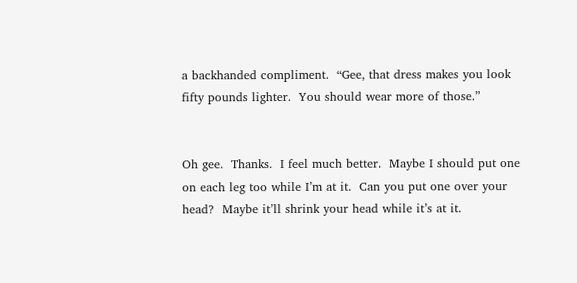a backhanded compliment.  “Gee, that dress makes you look fifty pounds lighter.  You should wear more of those.”


Oh gee.  Thanks.  I feel much better.  Maybe I should put one on each leg too while I’m at it.  Can you put one over your head?  Maybe it’ll shrink your head while it’s at it.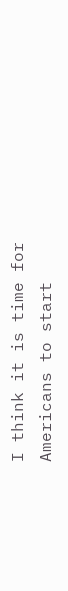I think it is time for Americans to start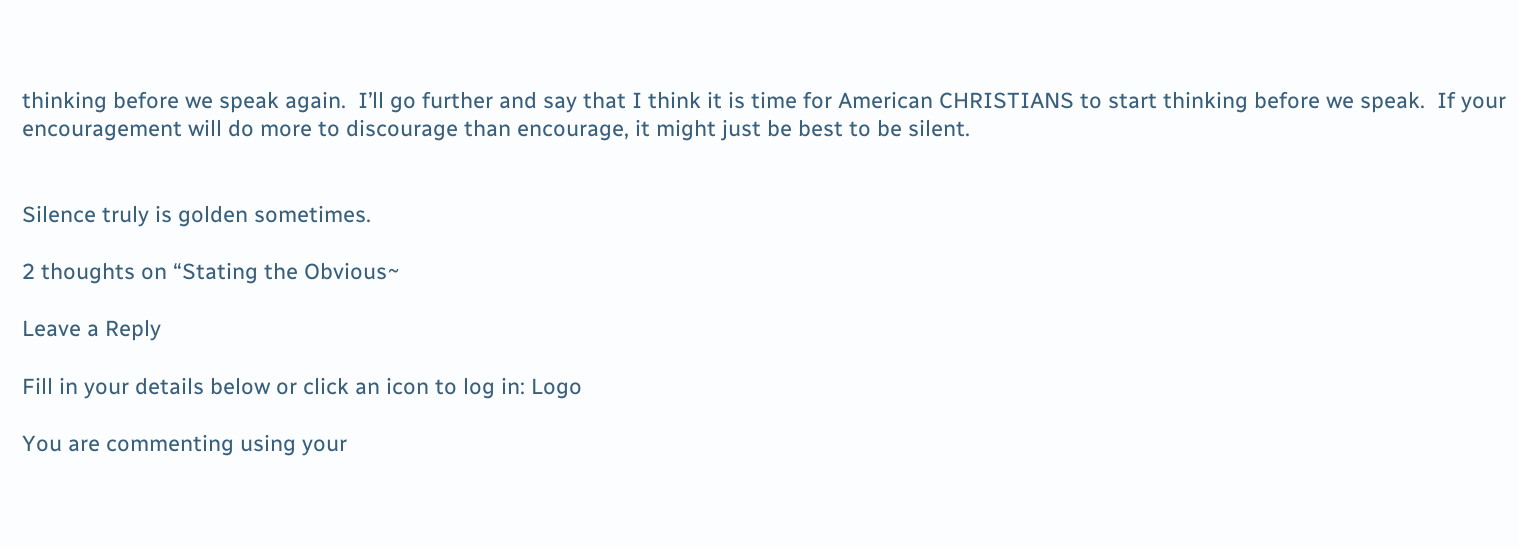thinking before we speak again.  I’ll go further and say that I think it is time for American CHRISTIANS to start thinking before we speak.  If your encouragement will do more to discourage than encourage, it might just be best to be silent.


Silence truly is golden sometimes.

2 thoughts on “Stating the Obvious~

Leave a Reply

Fill in your details below or click an icon to log in: Logo

You are commenting using your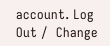account. Log Out /  Change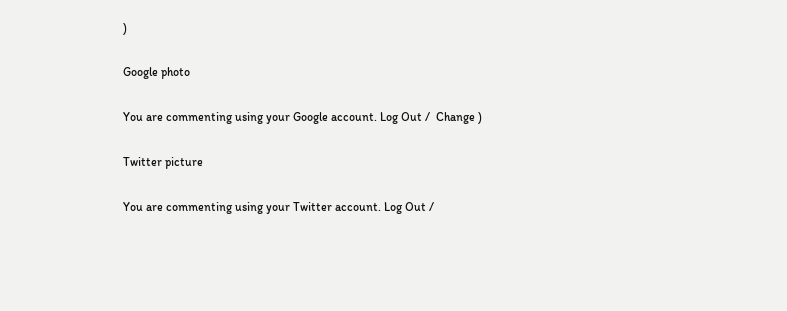)

Google photo

You are commenting using your Google account. Log Out /  Change )

Twitter picture

You are commenting using your Twitter account. Log Out /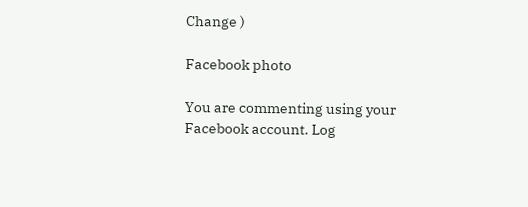Change )

Facebook photo

You are commenting using your Facebook account. Log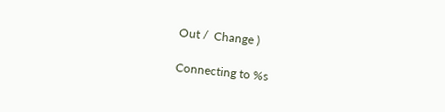Out /  Change )

Connecting to %s